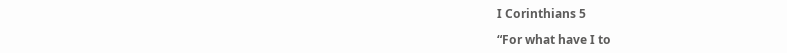I Corinthians 5

“For what have I to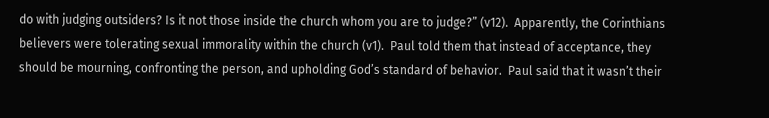do with judging outsiders? Is it not those inside the church whom you are to judge?” (v12).  Apparently, the Corinthians believers were tolerating sexual immorality within the church (v1).  Paul told them that instead of acceptance, they should be mourning, confronting the person, and upholding God’s standard of behavior.  Paul said that it wasn’t their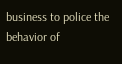business to police the behavior of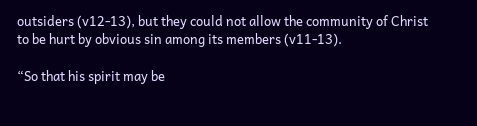outsiders (v12-13), but they could not allow the community of Christ to be hurt by obvious sin among its members (v11-13).

“So that his spirit may be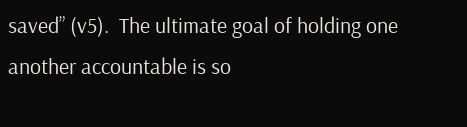saved” (v5).  The ultimate goal of holding one another accountable is so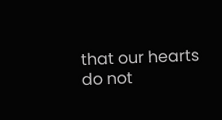that our hearts do not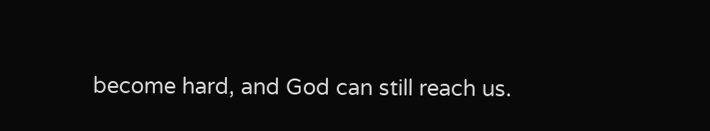become hard, and God can still reach us.